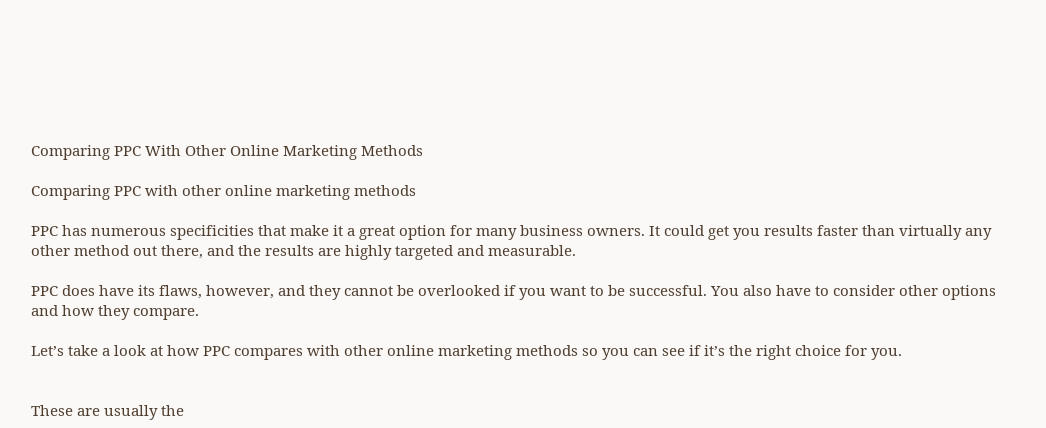Comparing PPC With Other Online Marketing Methods

Comparing PPC with other online marketing methods

PPC has numerous specificities that make it a great option for many business owners. It could get you results faster than virtually any other method out there, and the results are highly targeted and measurable.

PPC does have its flaws, however, and they cannot be overlooked if you want to be successful. You also have to consider other options and how they compare.

Let’s take a look at how PPC compares with other online marketing methods so you can see if it’s the right choice for you.


These are usually the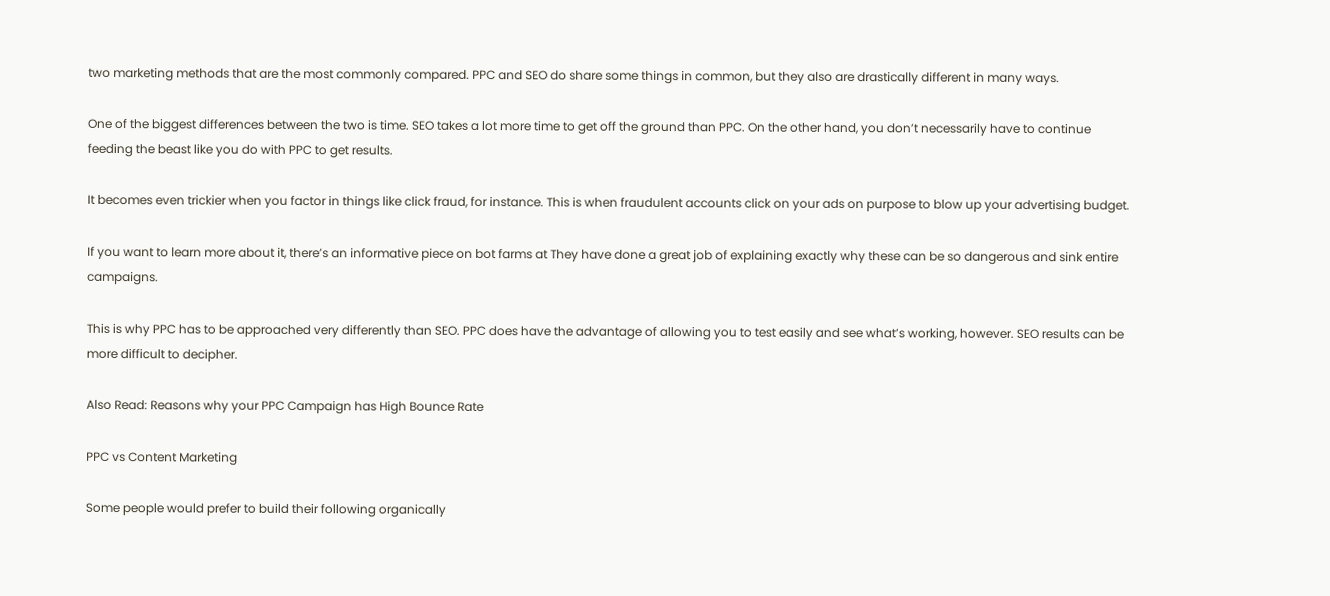two marketing methods that are the most commonly compared. PPC and SEO do share some things in common, but they also are drastically different in many ways.

One of the biggest differences between the two is time. SEO takes a lot more time to get off the ground than PPC. On the other hand, you don’t necessarily have to continue feeding the beast like you do with PPC to get results.

It becomes even trickier when you factor in things like click fraud, for instance. This is when fraudulent accounts click on your ads on purpose to blow up your advertising budget.

If you want to learn more about it, there’s an informative piece on bot farms at They have done a great job of explaining exactly why these can be so dangerous and sink entire campaigns.

This is why PPC has to be approached very differently than SEO. PPC does have the advantage of allowing you to test easily and see what’s working, however. SEO results can be more difficult to decipher.

Also Read: Reasons why your PPC Campaign has High Bounce Rate

PPC vs Content Marketing

Some people would prefer to build their following organically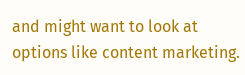and might want to look at options like content marketing.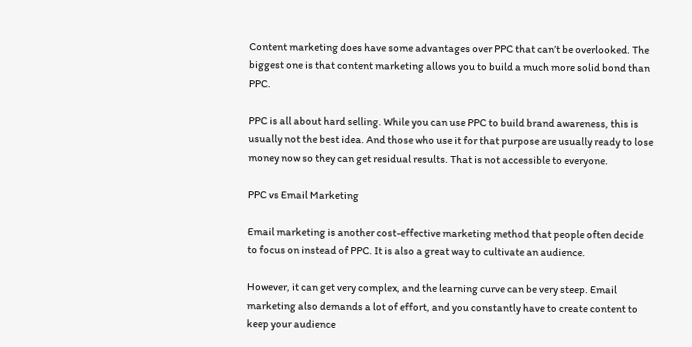Content marketing does have some advantages over PPC that can’t be overlooked. The biggest one is that content marketing allows you to build a much more solid bond than PPC.

PPC is all about hard selling. While you can use PPC to build brand awareness, this is usually not the best idea. And those who use it for that purpose are usually ready to lose money now so they can get residual results. That is not accessible to everyone.

PPC vs Email Marketing

Email marketing is another cost-effective marketing method that people often decide to focus on instead of PPC. It is also a great way to cultivate an audience.

However, it can get very complex, and the learning curve can be very steep. Email marketing also demands a lot of effort, and you constantly have to create content to keep your audience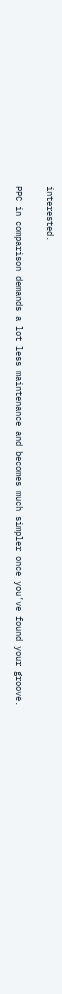interested.

PPC in comparison demands a lot less maintenance and becomes much simpler once you’ve found your groove.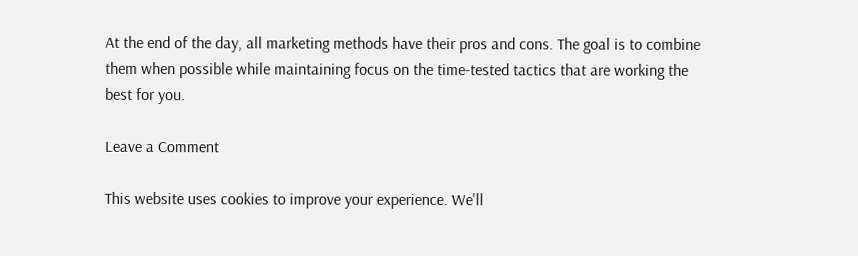At the end of the day, all marketing methods have their pros and cons. The goal is to combine them when possible while maintaining focus on the time-tested tactics that are working the best for you.

Leave a Comment

This website uses cookies to improve your experience. We'll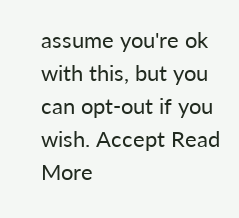assume you're ok with this, but you can opt-out if you wish. Accept Read More